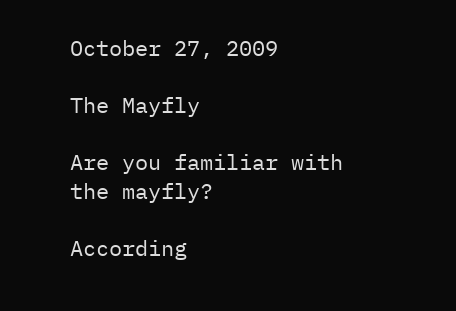October 27, 2009

The Mayfly

Are you familiar with the mayfly?

According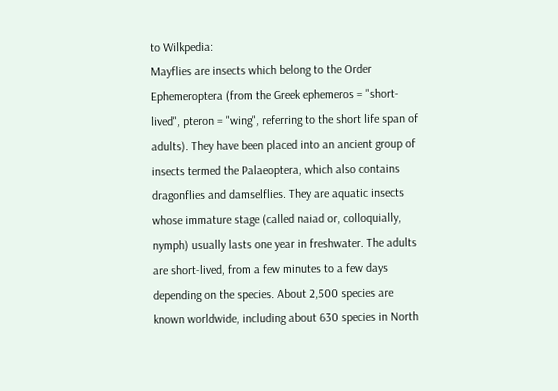to Wilkpedia:
Mayflies are insects which belong to the Order Ephemeroptera (from the Greek ephemeros = "short-lived", pteron = "wing", referring to the short life span of adults). They have been placed into an ancient group of insects termed the Palaeoptera, which also contains dragonflies and damselflies. They are aquatic insects whose immature stage (called naiad or, colloquially, nymph) usually lasts one year in freshwater. The adults are short-lived, from a few minutes to a few days depending on the species. About 2,500 species are known worldwide, including about 630 species in North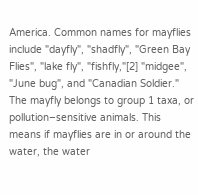America. Common names for mayflies include "dayfly", "shadfly", "Green Bay Flies", "lake fly", "fishfly,"[2] "midgee", "June bug", and "Canadian Soldier." The mayfly belongs to group 1 taxa, or pollution–sensitive animals. This means if mayflies are in or around the water, the water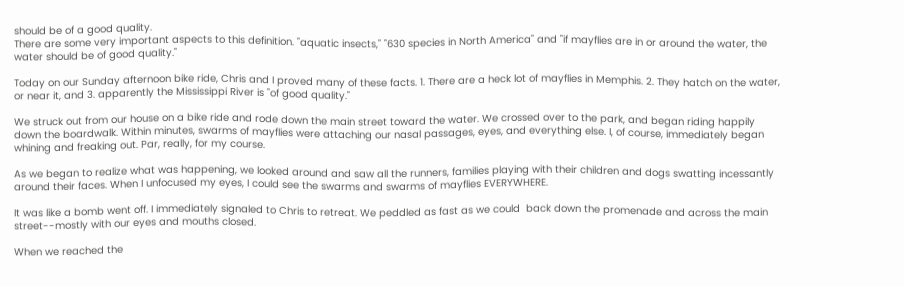should be of a good quality.
There are some very important aspects to this definition. "aquatic insects," "630 species in North America" and "if mayflies are in or around the water, the water should be of good quality."

Today on our Sunday afternoon bike ride, Chris and I proved many of these facts. 1. There are a heck lot of mayflies in Memphis. 2. They hatch on the water, or near it, and 3. apparently the Mississippi River is "of good quality."

We struck out from our house on a bike ride and rode down the main street toward the water. We crossed over to the park, and began riding happily down the boardwalk. Within minutes, swarms of mayflies were attaching our nasal passages, eyes, and everything else. I, of course, immediately began whining and freaking out. Par, really, for my course.

As we began to realize what was happening, we looked around and saw all the runners, families playing with their children and dogs swatting incessantly around their faces. When I unfocused my eyes, I could see the swarms and swarms of mayflies EVERYWHERE.

It was like a bomb went off. I immediately signaled to Chris to retreat. We peddled as fast as we could  back down the promenade and across the main street--mostly with our eyes and mouths closed.

When we reached the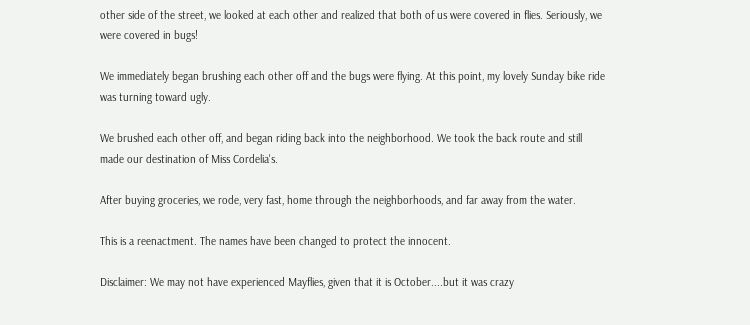other side of the street, we looked at each other and realized that both of us were covered in flies. Seriously, we were covered in bugs!

We immediately began brushing each other off and the bugs were flying. At this point, my lovely Sunday bike ride was turning toward ugly.

We brushed each other off, and began riding back into the neighborhood. We took the back route and still made our destination of Miss Cordelia's.

After buying groceries, we rode, very fast, home through the neighborhoods, and far away from the water.

This is a reenactment. The names have been changed to protect the innocent.

Disclaimer: We may not have experienced Mayflies, given that it is October....but it was crazy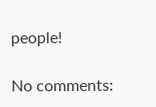people!

No comments: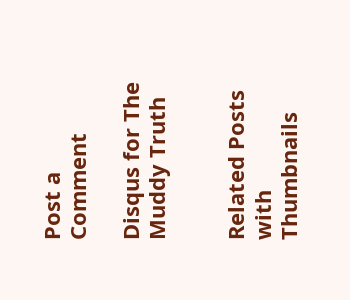Post a Comment

Disqus for The Muddy Truth


Related Posts with Thumbnails